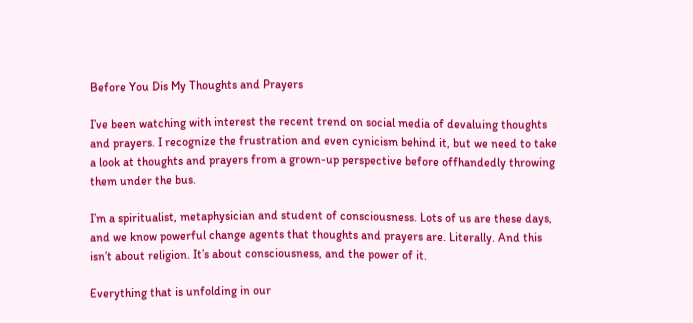Before You Dis My Thoughts and Prayers

I’ve been watching with interest the recent trend on social media of devaluing thoughts and prayers. I recognize the frustration and even cynicism behind it, but we need to take a look at thoughts and prayers from a grown-up perspective before offhandedly throwing them under the bus.

I’m a spiritualist, metaphysician and student of consciousness. Lots of us are these days, and we know powerful change agents that thoughts and prayers are. Literally. And this isn’t about religion. It’s about consciousness, and the power of it.

Everything that is unfolding in our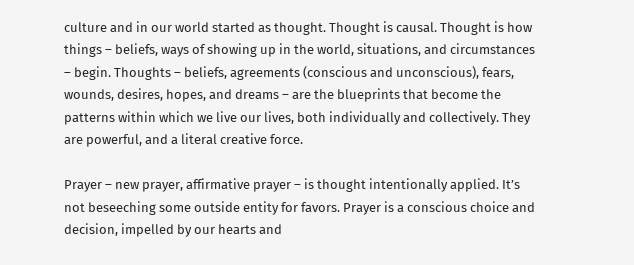culture and in our world started as thought. Thought is causal. Thought is how things – beliefs, ways of showing up in the world, situations, and circumstances – begin. Thoughts – beliefs, agreements (conscious and unconscious), fears, wounds, desires, hopes, and dreams – are the blueprints that become the patterns within which we live our lives, both individually and collectively. They are powerful, and a literal creative force.

Prayer – new prayer, affirmative prayer – is thought intentionally applied. It’s not beseeching some outside entity for favors. Prayer is a conscious choice and decision, impelled by our hearts and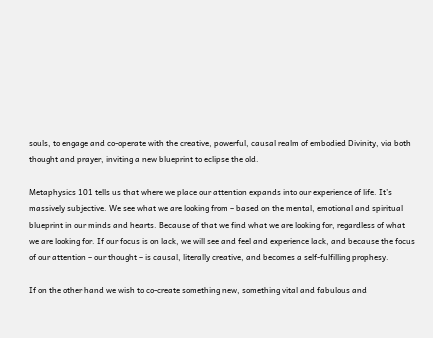souls, to engage and co-operate with the creative, powerful, causal realm of embodied Divinity, via both thought and prayer, inviting a new blueprint to eclipse the old.

Metaphysics 101 tells us that where we place our attention expands into our experience of life. It’s massively subjective. We see what we are looking from – based on the mental, emotional and spiritual blueprint in our minds and hearts. Because of that we find what we are looking for, regardless of what we are looking for. If our focus is on lack, we will see and feel and experience lack, and because the focus of our attention – our thought – is causal, literally creative, and becomes a self-fulfilling prophesy.

If on the other hand we wish to co-create something new, something vital and fabulous and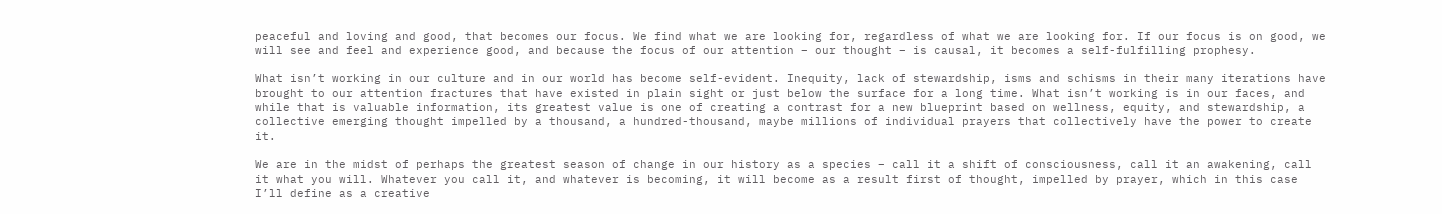peaceful and loving and good, that becomes our focus. We find what we are looking for, regardless of what we are looking for. If our focus is on good, we will see and feel and experience good, and because the focus of our attention – our thought – is causal, it becomes a self-fulfilling prophesy.

What isn’t working in our culture and in our world has become self-evident. Inequity, lack of stewardship, isms and schisms in their many iterations have brought to our attention fractures that have existed in plain sight or just below the surface for a long time. What isn’t working is in our faces, and while that is valuable information, its greatest value is one of creating a contrast for a new blueprint based on wellness, equity, and stewardship, a collective emerging thought impelled by a thousand, a hundred-thousand, maybe millions of individual prayers that collectively have the power to create it.

We are in the midst of perhaps the greatest season of change in our history as a species – call it a shift of consciousness, call it an awakening, call it what you will. Whatever you call it, and whatever is becoming, it will become as a result first of thought, impelled by prayer, which in this case I’ll define as a creative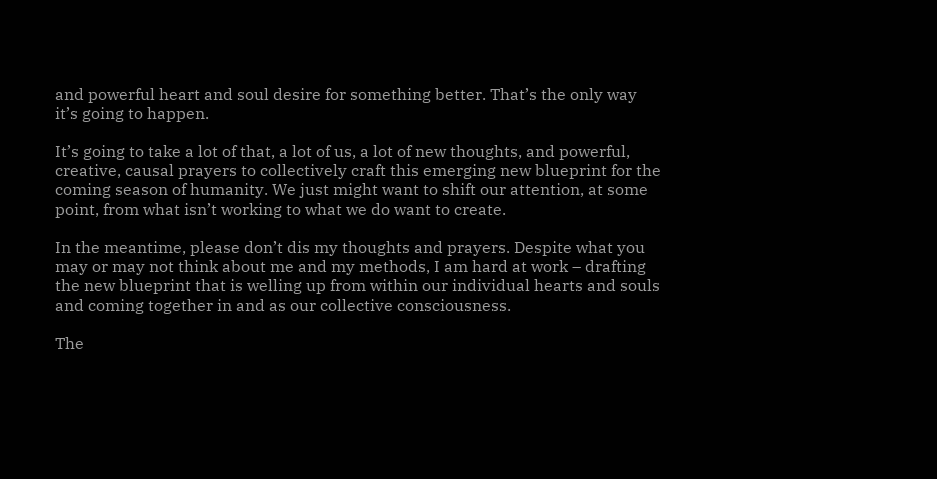and powerful heart and soul desire for something better. That’s the only way it’s going to happen.

It’s going to take a lot of that, a lot of us, a lot of new thoughts, and powerful, creative, causal prayers to collectively craft this emerging new blueprint for the coming season of humanity. We just might want to shift our attention, at some point, from what isn’t working to what we do want to create.

In the meantime, please don’t dis my thoughts and prayers. Despite what you may or may not think about me and my methods, I am hard at work – drafting the new blueprint that is welling up from within our individual hearts and souls and coming together in and as our collective consciousness.

The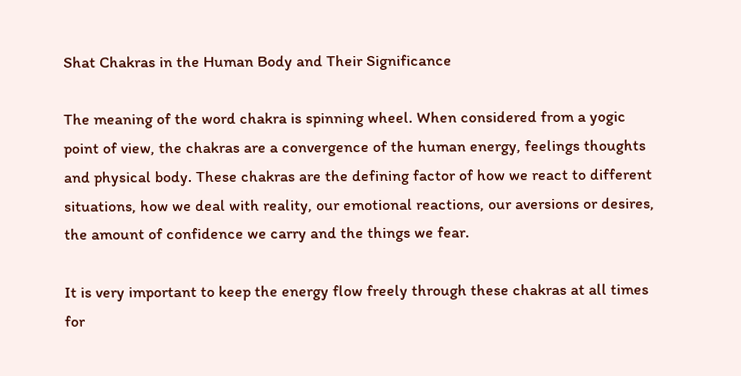Shat Chakras in the Human Body and Their Significance

The meaning of the word chakra is spinning wheel. When considered from a yogic point of view, the chakras are a convergence of the human energy, feelings thoughts and physical body. These chakras are the defining factor of how we react to different situations, how we deal with reality, our emotional reactions, our aversions or desires, the amount of confidence we carry and the things we fear.

It is very important to keep the energy flow freely through these chakras at all times for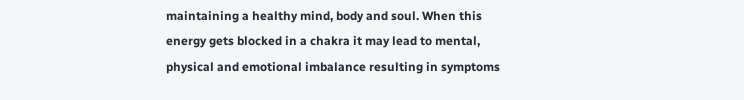maintaining a healthy mind, body and soul. When this energy gets blocked in a chakra it may lead to mental, physical and emotional imbalance resulting in symptoms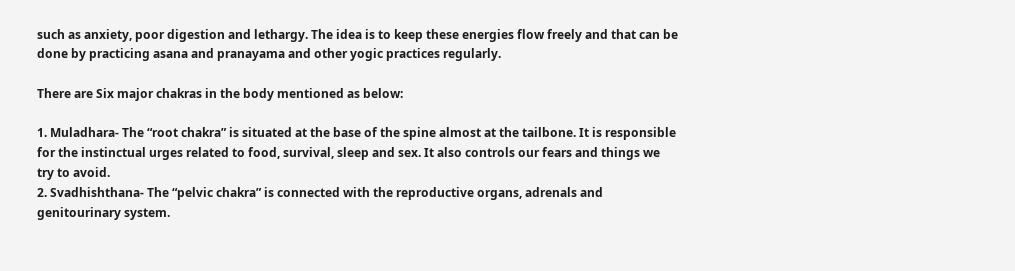such as anxiety, poor digestion and lethargy. The idea is to keep these energies flow freely and that can be done by practicing asana and pranayama and other yogic practices regularly.

There are Six major chakras in the body mentioned as below:

1. Muladhara- The “root chakra” is situated at the base of the spine almost at the tailbone. It is responsible for the instinctual urges related to food, survival, sleep and sex. It also controls our fears and things we try to avoid.
2. Svadhishthana- The “pelvic chakra” is connected with the reproductive organs, adrenals and genitourinary system.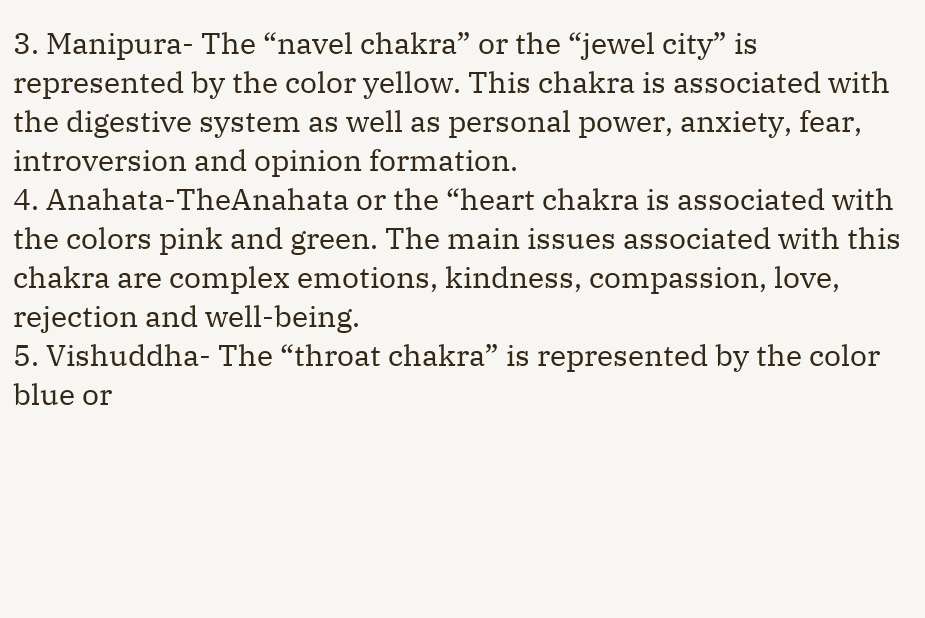3. Manipura- The “navel chakra” or the “jewel city” is represented by the color yellow. This chakra is associated with the digestive system as well as personal power, anxiety, fear, introversion and opinion formation.
4. Anahata-TheAnahata or the “heart chakra is associated with the colors pink and green. The main issues associated with this chakra are complex emotions, kindness, compassion, love, rejection and well-being.
5. Vishuddha- The “throat chakra” is represented by the color blue or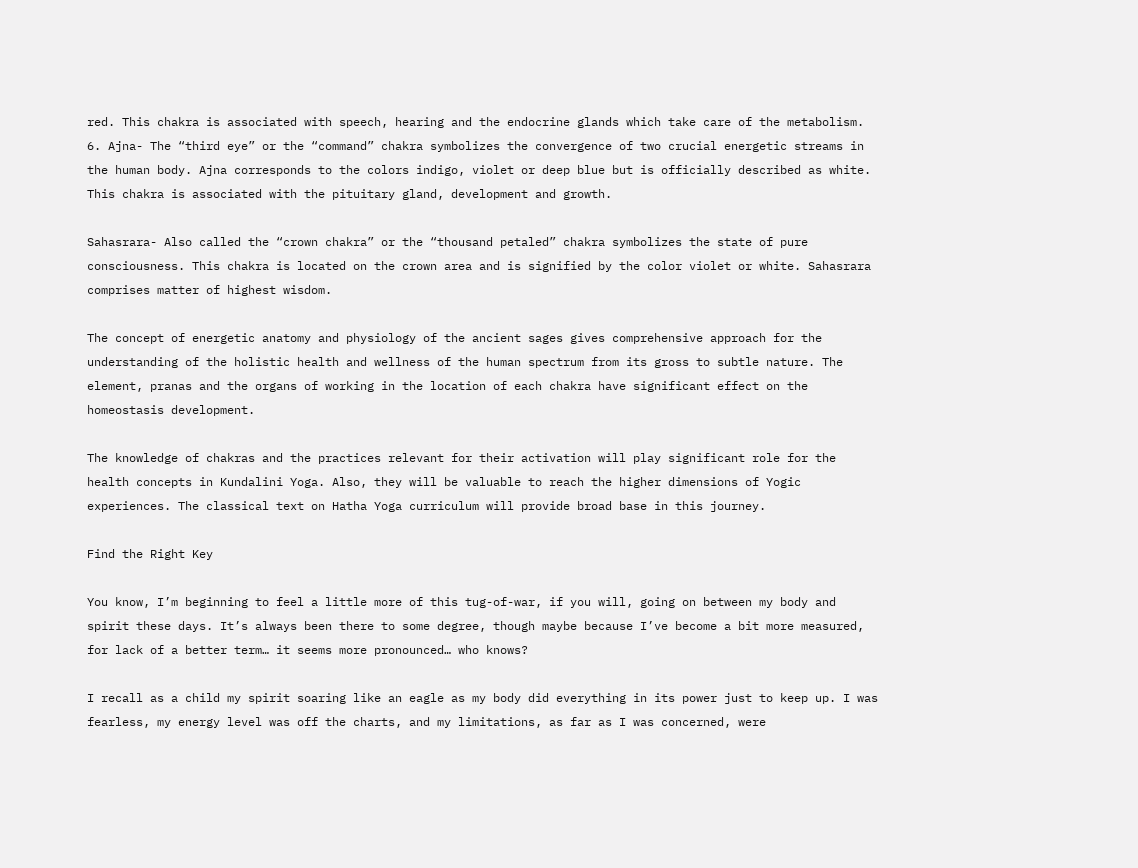red. This chakra is associated with speech, hearing and the endocrine glands which take care of the metabolism.
6. Ajna- The “third eye” or the “command” chakra symbolizes the convergence of two crucial energetic streams in the human body. Ajna corresponds to the colors indigo, violet or deep blue but is officially described as white. This chakra is associated with the pituitary gland, development and growth.

Sahasrara- Also called the “crown chakra” or the “thousand petaled” chakra symbolizes the state of pure consciousness. This chakra is located on the crown area and is signified by the color violet or white. Sahasrara comprises matter of highest wisdom.

The concept of energetic anatomy and physiology of the ancient sages gives comprehensive approach for the understanding of the holistic health and wellness of the human spectrum from its gross to subtle nature. The element, pranas and the organs of working in the location of each chakra have significant effect on the homeostasis development.

The knowledge of chakras and the practices relevant for their activation will play significant role for the health concepts in Kundalini Yoga. Also, they will be valuable to reach the higher dimensions of Yogic experiences. The classical text on Hatha Yoga curriculum will provide broad base in this journey.

Find the Right Key

You know, I’m beginning to feel a little more of this tug-of-war, if you will, going on between my body and spirit these days. It’s always been there to some degree, though maybe because I’ve become a bit more measured, for lack of a better term… it seems more pronounced… who knows?

I recall as a child my spirit soaring like an eagle as my body did everything in its power just to keep up. I was fearless, my energy level was off the charts, and my limitations, as far as I was concerned, were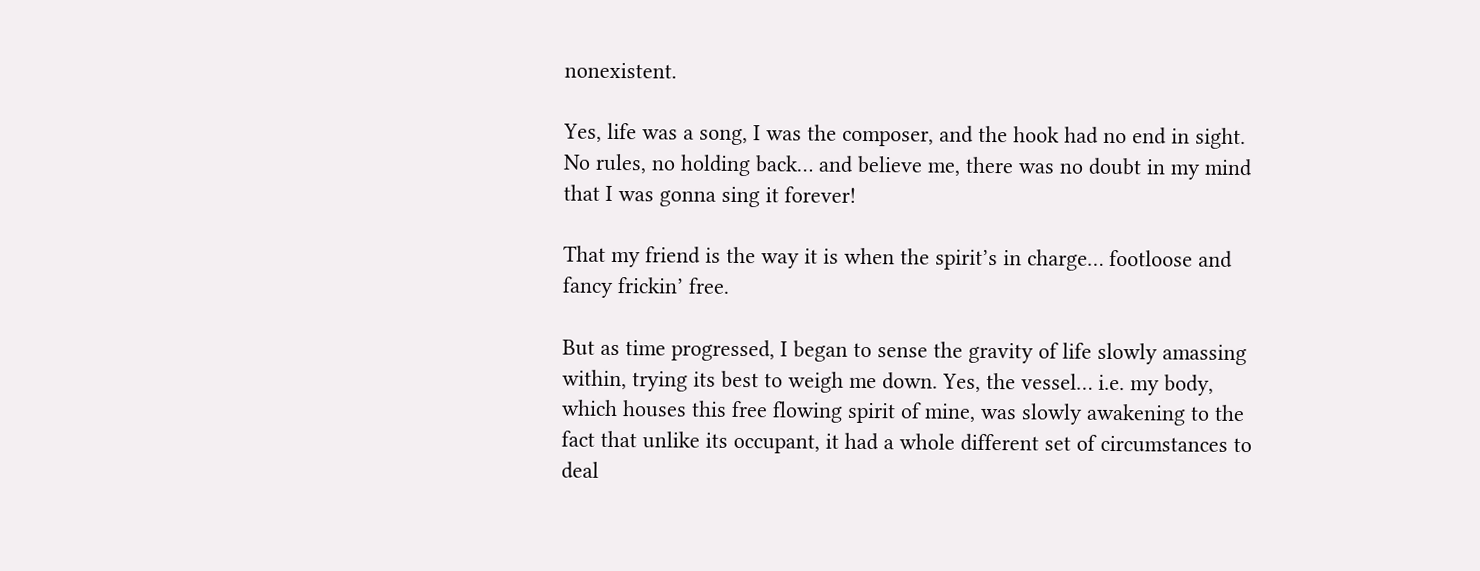nonexistent.

Yes, life was a song, I was the composer, and the hook had no end in sight. No rules, no holding back… and believe me, there was no doubt in my mind that I was gonna sing it forever!

That my friend is the way it is when the spirit’s in charge… footloose and fancy frickin’ free.

But as time progressed, I began to sense the gravity of life slowly amassing within, trying its best to weigh me down. Yes, the vessel… i.e. my body, which houses this free flowing spirit of mine, was slowly awakening to the fact that unlike its occupant, it had a whole different set of circumstances to deal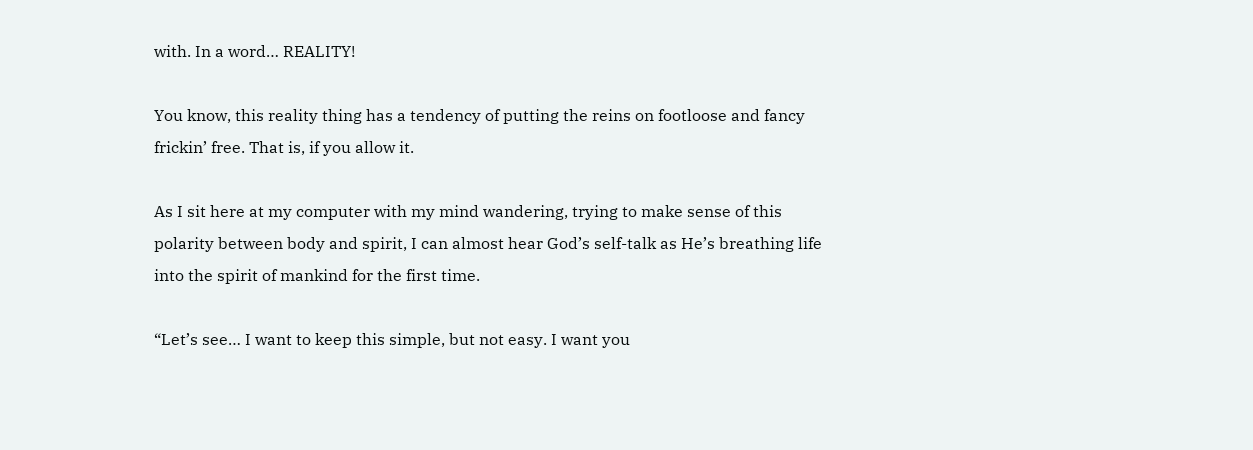with. In a word… REALITY!

You know, this reality thing has a tendency of putting the reins on footloose and fancy frickin’ free. That is, if you allow it.

As I sit here at my computer with my mind wandering, trying to make sense of this polarity between body and spirit, I can almost hear God’s self-talk as He’s breathing life into the spirit of mankind for the first time.

“Let’s see… I want to keep this simple, but not easy. I want you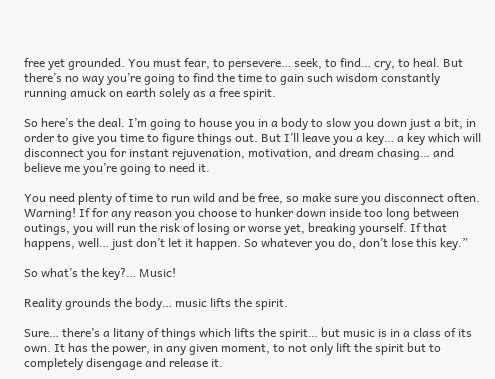free yet grounded. You must fear, to persevere… seek, to find… cry, to heal. But there’s no way you’re going to find the time to gain such wisdom constantly running amuck on earth solely as a free spirit.

So here’s the deal. I’m going to house you in a body to slow you down just a bit, in order to give you time to figure things out. But I’ll leave you a key… a key which will disconnect you for instant rejuvenation, motivation, and dream chasing… and believe me you’re going to need it.

You need plenty of time to run wild and be free, so make sure you disconnect often. Warning! If for any reason you choose to hunker down inside too long between outings, you will run the risk of losing or worse yet, breaking yourself. If that happens, well… just don’t let it happen. So whatever you do, don’t lose this key.”

So what’s the key?… Music!

Reality grounds the body… music lifts the spirit.

Sure… there’s a litany of things which lifts the spirit… but music is in a class of its own. It has the power, in any given moment, to not only lift the spirit but to completely disengage and release it.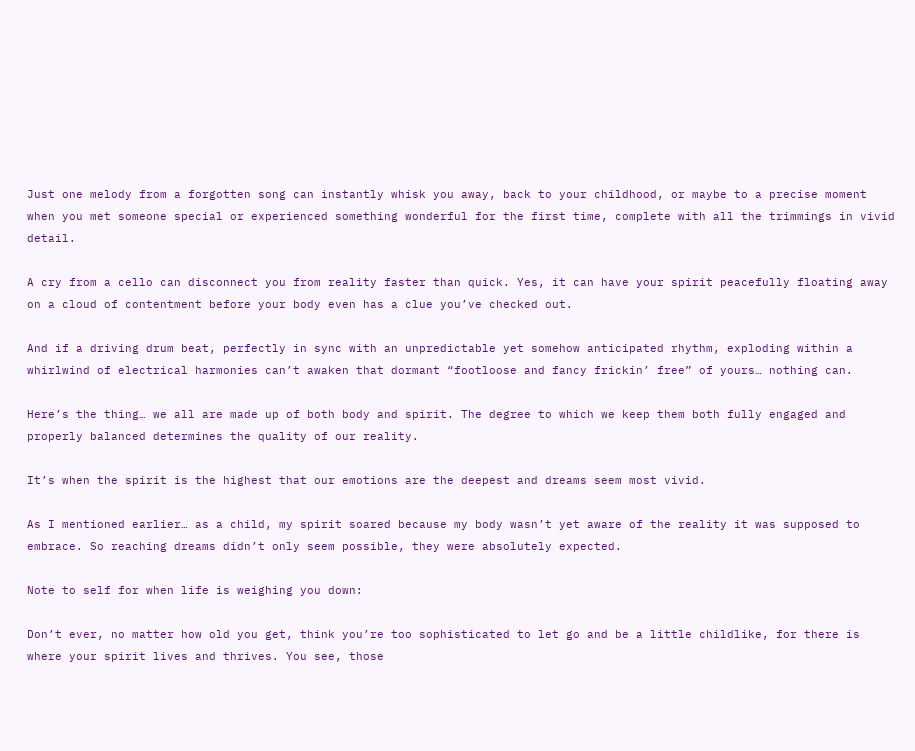Just one melody from a forgotten song can instantly whisk you away, back to your childhood, or maybe to a precise moment when you met someone special or experienced something wonderful for the first time, complete with all the trimmings in vivid detail.

A cry from a cello can disconnect you from reality faster than quick. Yes, it can have your spirit peacefully floating away on a cloud of contentment before your body even has a clue you’ve checked out.

And if a driving drum beat, perfectly in sync with an unpredictable yet somehow anticipated rhythm, exploding within a whirlwind of electrical harmonies can’t awaken that dormant “footloose and fancy frickin’ free” of yours… nothing can.

Here’s the thing… we all are made up of both body and spirit. The degree to which we keep them both fully engaged and properly balanced determines the quality of our reality.

It’s when the spirit is the highest that our emotions are the deepest and dreams seem most vivid.

As I mentioned earlier… as a child, my spirit soared because my body wasn’t yet aware of the reality it was supposed to embrace. So reaching dreams didn’t only seem possible, they were absolutely expected.

Note to self for when life is weighing you down:

Don’t ever, no matter how old you get, think you’re too sophisticated to let go and be a little childlike, for there is where your spirit lives and thrives. You see, those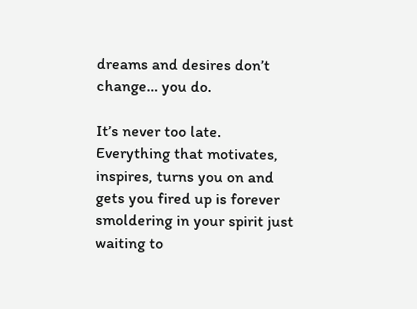dreams and desires don’t change… you do.

It’s never too late. Everything that motivates, inspires, turns you on and gets you fired up is forever smoldering in your spirit just waiting to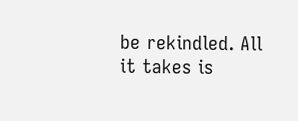be rekindled. All it takes is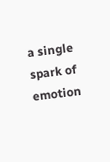a single spark of emotion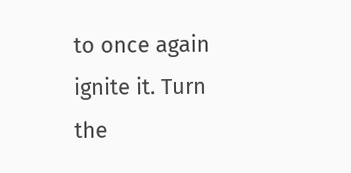to once again ignite it. Turn the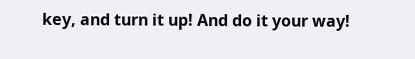key, and turn it up! And do it your way!